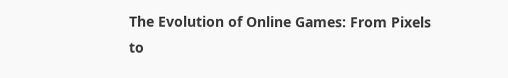The Evolution of Online Games: From Pixels to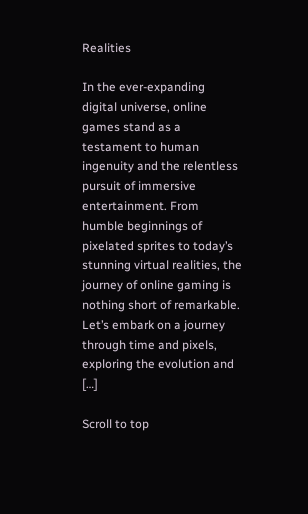Realities

In the ever-expanding digital universe, online games stand as a testament to human ingenuity and the relentless pursuit of immersive entertainment. From humble beginnings of pixelated sprites to today’s stunning virtual realities, the journey of online gaming is nothing short of remarkable. Let’s embark on a journey through time and pixels, exploring the evolution and […]

Scroll to top